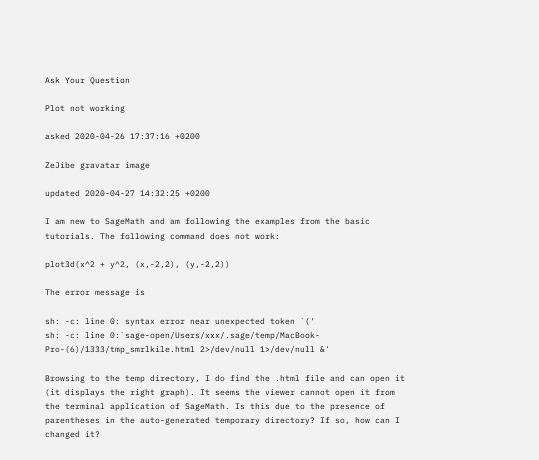Ask Your Question

Plot not working

asked 2020-04-26 17:37:16 +0200

ZeJibe gravatar image

updated 2020-04-27 14:32:25 +0200

I am new to SageMath and am following the examples from the basic tutorials. The following command does not work:

plot3d(x^2 + y^2, (x,-2,2), (y,-2,2))

The error message is

sh: -c: line 0: syntax error near unexpected token `('
sh: -c: line 0:`sage-open/Users/xxx/.sage/temp/MacBook-Pro-(6)/1333/tmp_smrlkile.html 2>/dev/null 1>/dev/null &'

Browsing to the temp directory, I do find the .html file and can open it (it displays the right graph). It seems the viewer cannot open it from the terminal application of SageMath. Is this due to the presence of parentheses in the auto-generated temporary directory? If so, how can I changed it?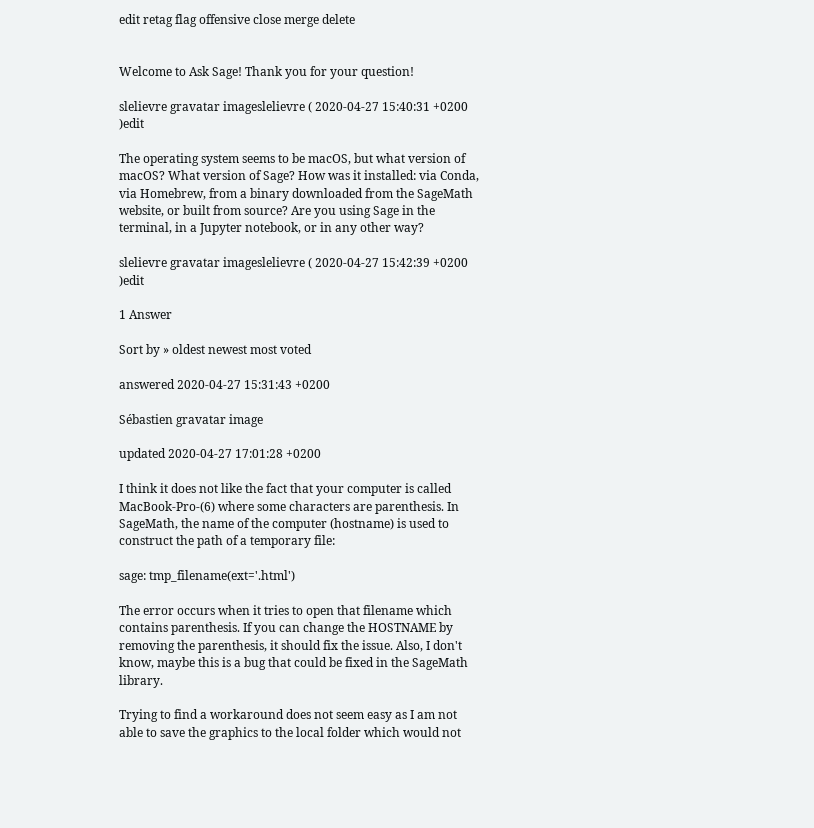edit retag flag offensive close merge delete


Welcome to Ask Sage! Thank you for your question!

slelievre gravatar imageslelievre ( 2020-04-27 15:40:31 +0200 )edit

The operating system seems to be macOS, but what version of macOS? What version of Sage? How was it installed: via Conda, via Homebrew, from a binary downloaded from the SageMath website, or built from source? Are you using Sage in the terminal, in a Jupyter notebook, or in any other way?

slelievre gravatar imageslelievre ( 2020-04-27 15:42:39 +0200 )edit

1 Answer

Sort by » oldest newest most voted

answered 2020-04-27 15:31:43 +0200

Sébastien gravatar image

updated 2020-04-27 17:01:28 +0200

I think it does not like the fact that your computer is called MacBook-Pro-(6) where some characters are parenthesis. In SageMath, the name of the computer (hostname) is used to construct the path of a temporary file:

sage: tmp_filename(ext='.html')

The error occurs when it tries to open that filename which contains parenthesis. If you can change the HOSTNAME by removing the parenthesis, it should fix the issue. Also, I don't know, maybe this is a bug that could be fixed in the SageMath library.

Trying to find a workaround does not seem easy as I am not able to save the graphics to the local folder which would not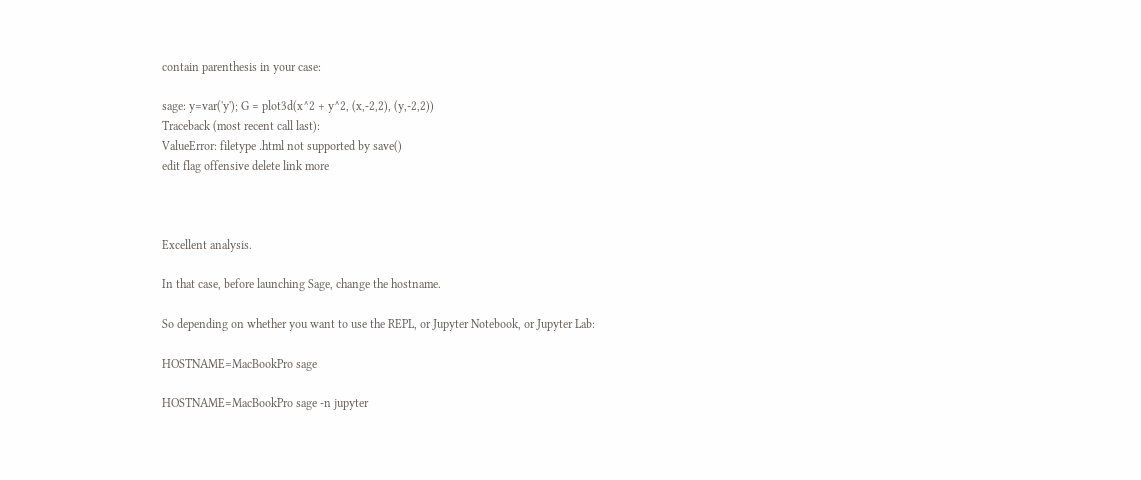contain parenthesis in your case:

sage: y=var('y'); G = plot3d(x^2 + y^2, (x,-2,2), (y,-2,2))
Traceback (most recent call last):
ValueError: filetype .html not supported by save()
edit flag offensive delete link more



Excellent analysis.

In that case, before launching Sage, change the hostname.

So depending on whether you want to use the REPL, or Jupyter Notebook, or Jupyter Lab:

HOSTNAME=MacBookPro sage

HOSTNAME=MacBookPro sage -n jupyter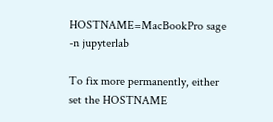HOSTNAME=MacBookPro sage -n jupyterlab

To fix more permanently, either set the HOSTNAME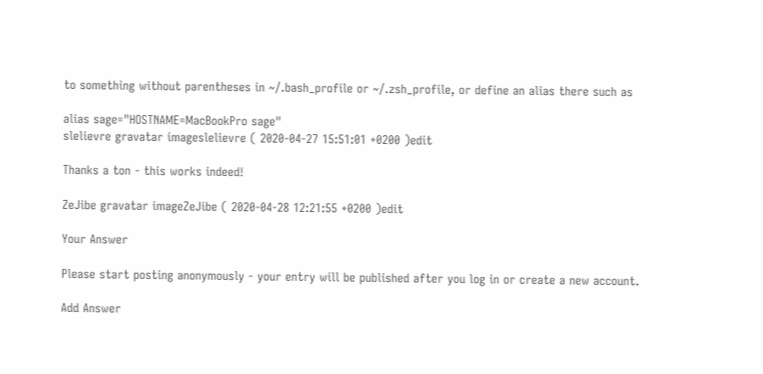to something without parentheses in ~/.bash_profile or ~/.zsh_profile, or define an alias there such as

alias sage="HOSTNAME=MacBookPro sage"
slelievre gravatar imageslelievre ( 2020-04-27 15:51:01 +0200 )edit

Thanks a ton - this works indeed!

ZeJibe gravatar imageZeJibe ( 2020-04-28 12:21:55 +0200 )edit

Your Answer

Please start posting anonymously - your entry will be published after you log in or create a new account.

Add Answer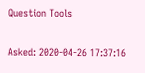Question Tools


Asked: 2020-04-26 17:37:16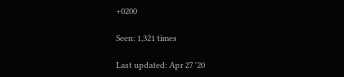+0200

Seen: 1,321 times

Last updated: Apr 27 '20